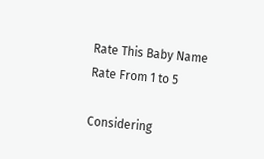Rate This Baby Name
Rate From 1 to 5

Considering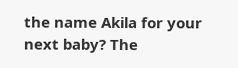the name Akila for your next baby? The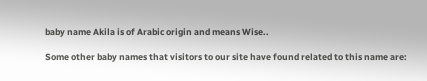baby name Akila is of Arabic origin and means Wise..

Some other baby names that visitors to our site have found related to this name are: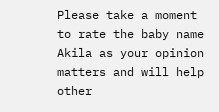Please take a moment to rate the baby name Akila as your opinion matters and will help other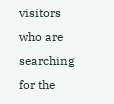visitors who are searching for the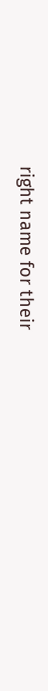right name for their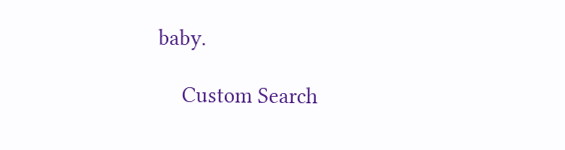baby.

    Custom Search